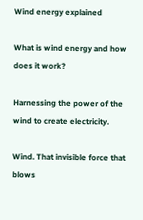Wind energy explained

What is wind energy and how does it work?

Harnessing the power of the wind to create electricity.

Wind. That invisible force that blows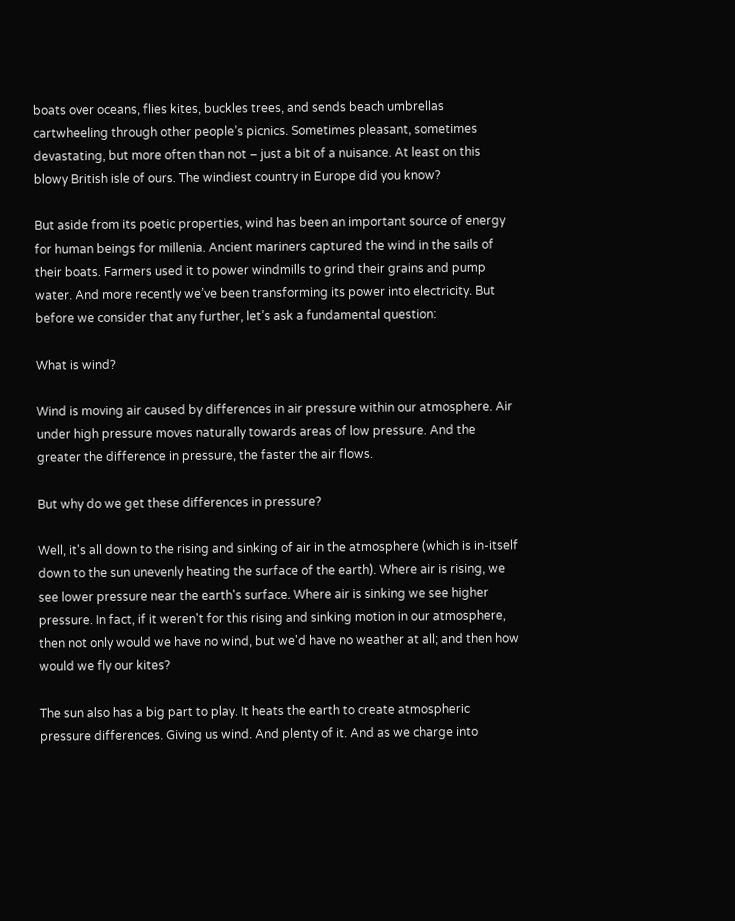boats over oceans, flies kites, buckles trees, and sends beach umbrellas cartwheeling through other people’s picnics. Sometimes pleasant, sometimes devastating, but more often than not – just a bit of a nuisance. At least on this blowy British isle of ours. The windiest country in Europe did you know?

But aside from its poetic properties, wind has been an important source of energy for human beings for millenia. Ancient mariners captured the wind in the sails of their boats. Farmers used it to power windmills to grind their grains and pump water. And more recently we’ve been transforming its power into electricity. But before we consider that any further, let’s ask a fundamental question:

What is wind?

Wind is moving air caused by differences in air pressure within our atmosphere. Air under high pressure moves naturally towards areas of low pressure. And the greater the difference in pressure, the faster the air flows.

But why do we get these differences in pressure?

Well, it's all down to the rising and sinking of air in the atmosphere (which is in-itself down to the sun unevenly heating the surface of the earth). Where air is rising, we see lower pressure near the earth's surface. Where air is sinking we see higher pressure. In fact, if it weren't for this rising and sinking motion in our atmosphere, then not only would we have no wind, but we'd have no weather at all; and then how would we fly our kites?

The sun also has a big part to play. It heats the earth to create atmospheric pressure differences. Giving us wind. And plenty of it. And as we charge into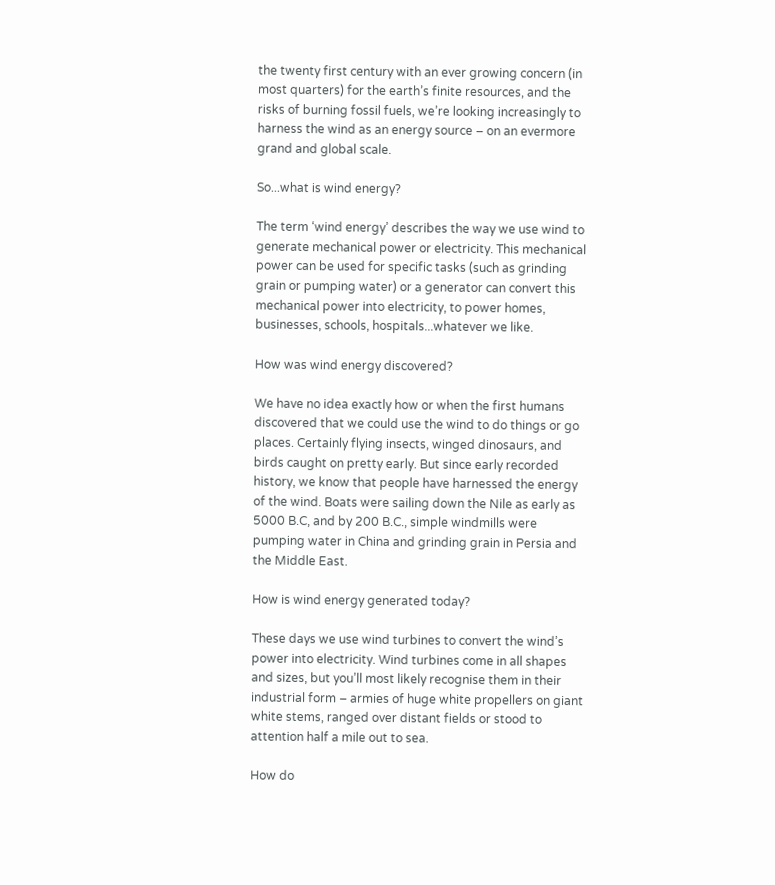the twenty first century with an ever growing concern (in most quarters) for the earth’s finite resources, and the risks of burning fossil fuels, we’re looking increasingly to harness the wind as an energy source – on an evermore grand and global scale.

So...what is wind energy?

The term ‘wind energy’ describes the way we use wind to generate mechanical power or electricity. This mechanical power can be used for specific tasks (such as grinding grain or pumping water) or a generator can convert this mechanical power into electricity, to power homes, businesses, schools, hospitals...whatever we like.

How was wind energy discovered?

We have no idea exactly how or when the first humans discovered that we could use the wind to do things or go places. Certainly flying insects, winged dinosaurs, and birds caught on pretty early. But since early recorded history, we know that people have harnessed the energy of the wind. Boats were sailing down the Nile as early as 5000 B.C, and by 200 B.C., simple windmills were pumping water in China and grinding grain in Persia and the Middle East.

How is wind energy generated today?

These days we use wind turbines to convert the wind’s power into electricity. Wind turbines come in all shapes and sizes, but you’ll most likely recognise them in their industrial form – armies of huge white propellers on giant white stems, ranged over distant fields or stood to attention half a mile out to sea.

How do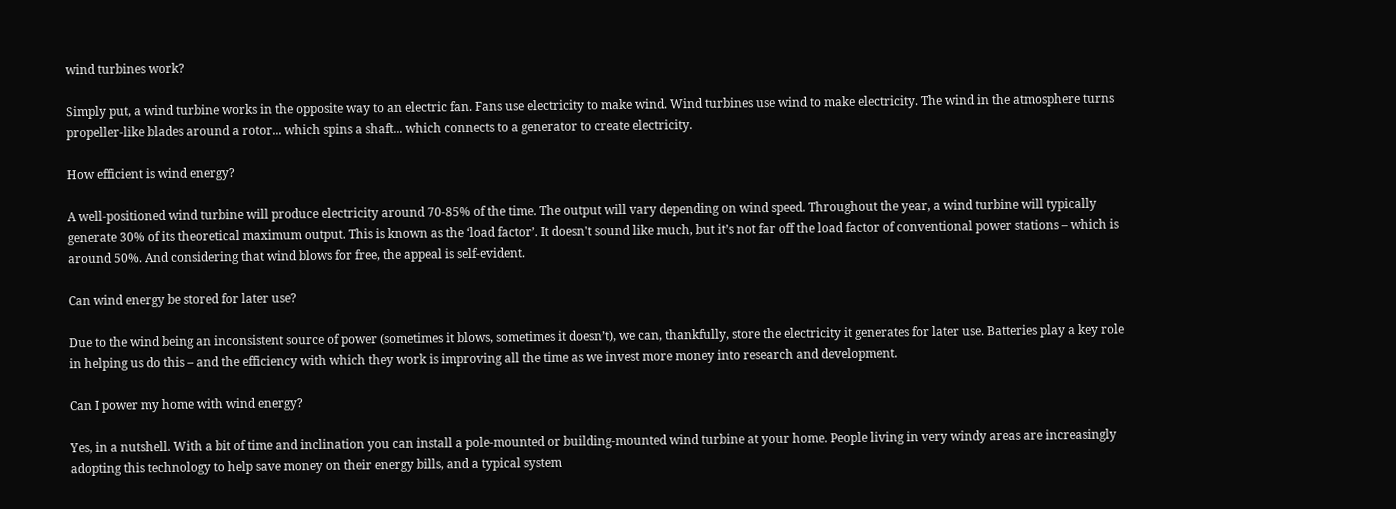wind turbines work?

Simply put, a wind turbine works in the opposite way to an electric fan. Fans use electricity to make wind. Wind turbines use wind to make electricity. The wind in the atmosphere turns propeller-like blades around a rotor... which spins a shaft... which connects to a generator to create electricity.

How efficient is wind energy?

A well-positioned wind turbine will produce electricity around 70-85% of the time. The output will vary depending on wind speed. Throughout the year, a wind turbine will typically generate 30% of its theoretical maximum output. This is known as the ‘load factor’. It doesn't sound like much, but it’s not far off the load factor of conventional power stations – which is around 50%. And considering that wind blows for free, the appeal is self-evident.

Can wind energy be stored for later use?

Due to the wind being an inconsistent source of power (sometimes it blows, sometimes it doesn’t), we can, thankfully, store the electricity it generates for later use. Batteries play a key role in helping us do this – and the efficiency with which they work is improving all the time as we invest more money into research and development.

Can I power my home with wind energy?

Yes, in a nutshell. With a bit of time and inclination you can install a pole-mounted or building-mounted wind turbine at your home. People living in very windy areas are increasingly adopting this technology to help save money on their energy bills, and a typical system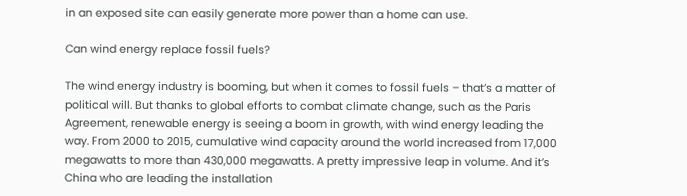in an exposed site can easily generate more power than a home can use.

Can wind energy replace fossil fuels?

The wind energy industry is booming, but when it comes to fossil fuels – that’s a matter of political will. But thanks to global efforts to combat climate change, such as the Paris Agreement, renewable energy is seeing a boom in growth, with wind energy leading the way. From 2000 to 2015, cumulative wind capacity around the world increased from 17,000 megawatts to more than 430,000 megawatts. A pretty impressive leap in volume. And it’s China who are leading the installation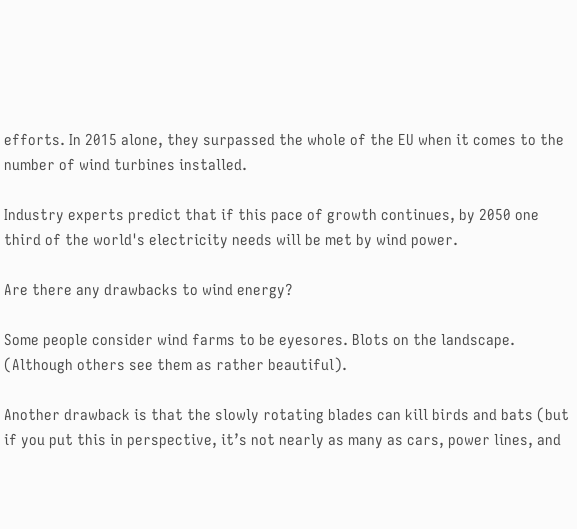efforts. In 2015 alone, they surpassed the whole of the EU when it comes to the number of wind turbines installed.

Industry experts predict that if this pace of growth continues, by 2050 one third of the world's electricity needs will be met by wind power.

Are there any drawbacks to wind energy?

Some people consider wind farms to be eyesores. Blots on the landscape. (Although others see them as rather beautiful).

Another drawback is that the slowly rotating blades can kill birds and bats (but if you put this in perspective, it’s not nearly as many as cars, power lines, and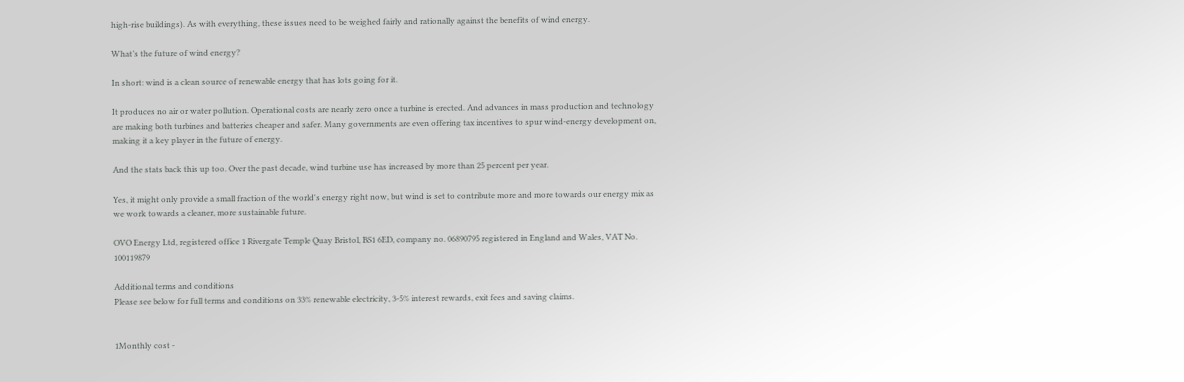high-rise buildings). As with everything, these issues need to be weighed fairly and rationally against the benefits of wind energy.

What’s the future of wind energy?

In short: wind is a clean source of renewable energy that has lots going for it.

It produces no air or water pollution. Operational costs are nearly zero once a turbine is erected. And advances in mass production and technology are making both turbines and batteries cheaper and safer. Many governments are even offering tax incentives to spur wind-energy development on, making it a key player in the future of energy.

And the stats back this up too. Over the past decade, wind turbine use has increased by more than 25 percent per year.

Yes, it might only provide a small fraction of the world's energy right now, but wind is set to contribute more and more towards our energy mix as we work towards a cleaner, more sustainable future.

OVO Energy Ltd, registered office 1 Rivergate Temple Quay Bristol, BS1 6ED, company no. 06890795 registered in England and Wales, VAT No. 100119879

Additional terms and conditions
Please see below for full terms and conditions on 33% renewable electricity, 3-5% interest rewards, exit fees and saving claims.


1Monthly cost -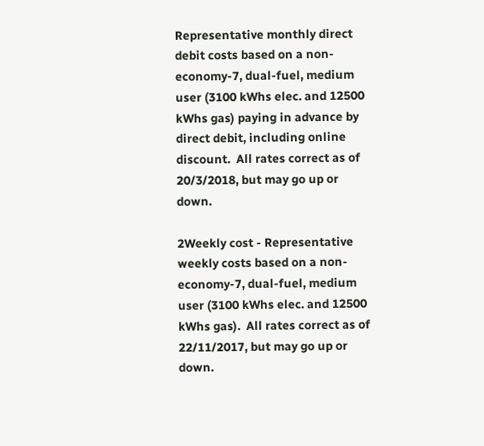Representative monthly direct debit costs based on a non-economy-7, dual-fuel, medium user (3100 kWhs elec. and 12500 kWhs gas) paying in advance by direct debit, including online discount.  All rates correct as of 20/3/2018, but may go up or down.

2Weekly cost - Representative weekly costs based on a non-economy-7, dual-fuel, medium user (3100 kWhs elec. and 12500 kWhs gas).  All rates correct as of 22/11/2017, but may go up or down.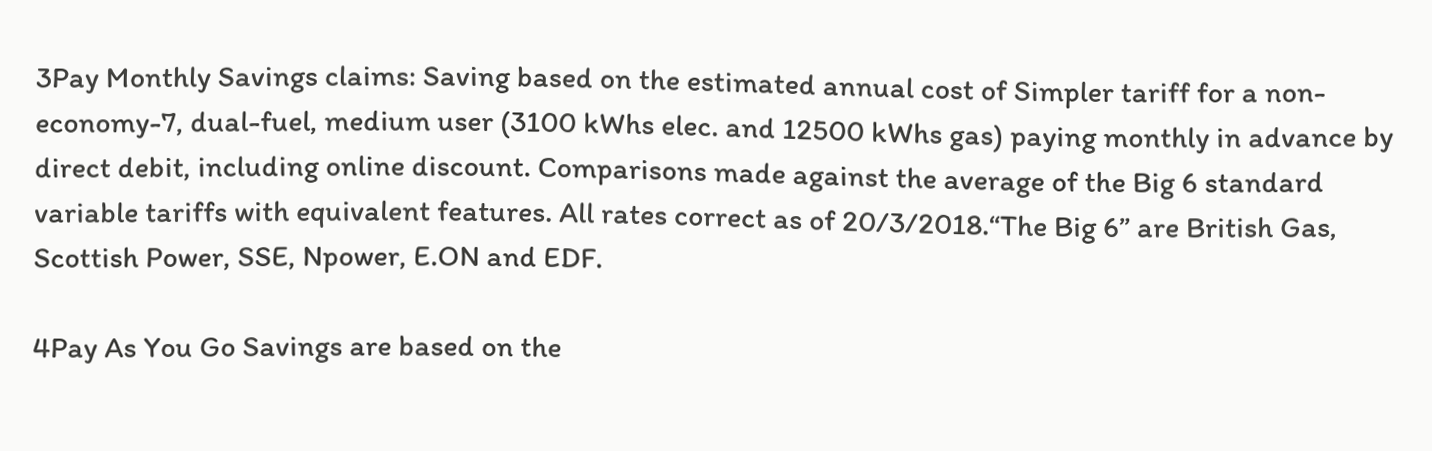3Pay Monthly Savings claims: Saving based on the estimated annual cost of Simpler tariff for a non-economy-7, dual-fuel, medium user (3100 kWhs elec. and 12500 kWhs gas) paying monthly in advance by direct debit, including online discount. Comparisons made against the average of the Big 6 standard variable tariffs with equivalent features. All rates correct as of 20/3/2018.“The Big 6” are British Gas, Scottish Power, SSE, Npower, E.ON and EDF.

4Pay As You Go Savings are based on the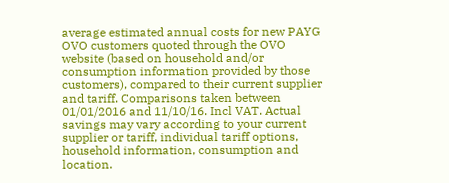average estimated annual costs for new PAYG OVO customers quoted through the OVO website (based on household and/or consumption information provided by those customers), compared to their current supplier and tariff. Comparisons taken between 01/01/2016 and 11/10/16. Incl VAT. Actual savings may vary according to your current supplier or tariff, individual tariff options, household information, consumption and location.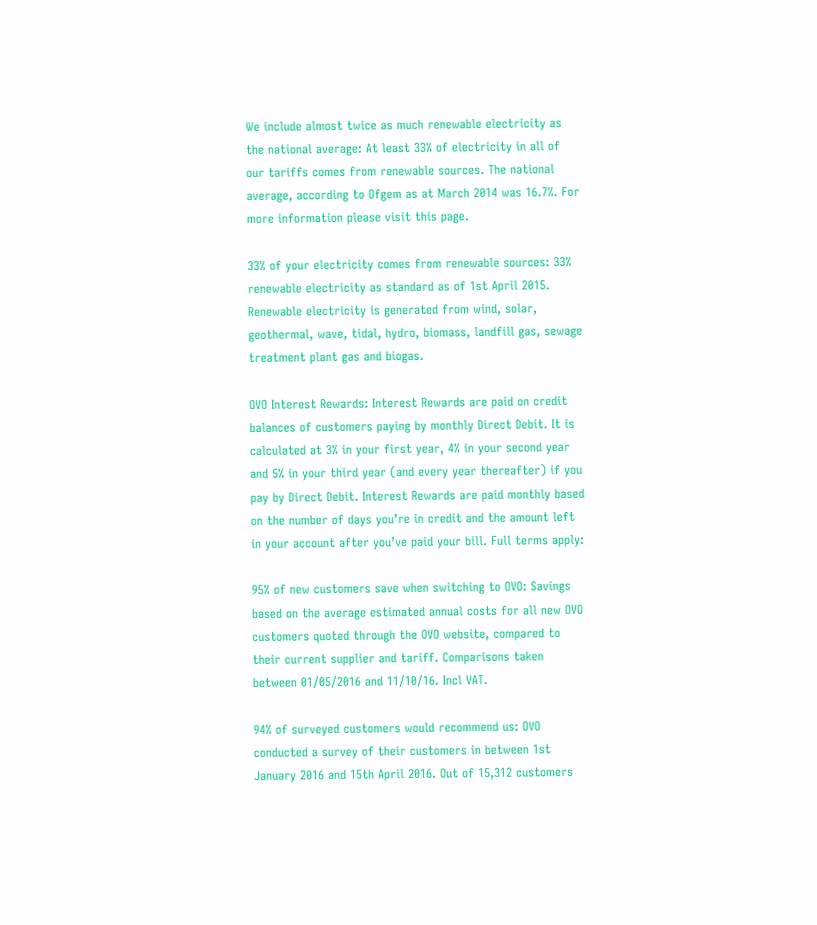We include almost twice as much renewable electricity as the national average: At least 33% of electricity in all of our tariffs comes from renewable sources. The national average, according to Ofgem as at March 2014 was 16.7%. For more information please visit this page.

33% of your electricity comes from renewable sources: 33% renewable electricity as standard as of 1st April 2015. Renewable electricity is generated from wind, solar, geothermal, wave, tidal, hydro, biomass, landfill gas, sewage treatment plant gas and biogas.

OVO Interest Rewards: Interest Rewards are paid on credit balances of customers paying by monthly Direct Debit. It is calculated at 3% in your first year, 4% in your second year and 5% in your third year (and every year thereafter) if you pay by Direct Debit. Interest Rewards are paid monthly based on the number of days you’re in credit and the amount left in your account after you’ve paid your bill. Full terms apply:

95% of new customers save when switching to OVO: Savings based on the average estimated annual costs for all new OVO customers quoted through the OVO website, compared to their current supplier and tariff. Comparisons taken between 01/05/2016 and 11/10/16. Incl VAT.

94% of surveyed customers would recommend us: OVO conducted a survey of their customers in between 1st January 2016 and 15th April 2016. Out of 15,312 customers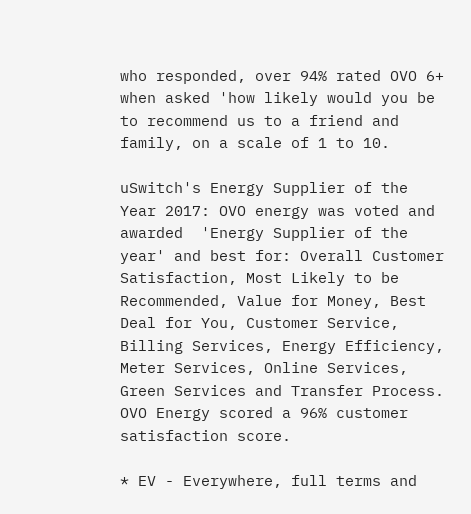who responded, over 94% rated OVO 6+ when asked 'how likely would you be to recommend us to a friend and family, on a scale of 1 to 10.

uSwitch's Energy Supplier of the Year 2017: OVO energy was voted and awarded  'Energy Supplier of the year' and best for: Overall Customer Satisfaction, Most Likely to be Recommended, Value for Money, Best Deal for You, Customer Service, Billing Services, Energy Efficiency, Meter Services, Online Services, Green Services and Transfer Process. OVO Energy scored a 96% customer satisfaction score.

* EV - Everywhere, full terms and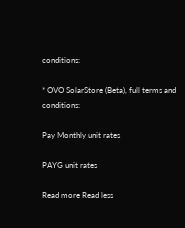conditions:

* OVO SolarStore (Beta), full terms and conditions:

Pay Monthly unit rates

PAYG unit rates

Read more Read less